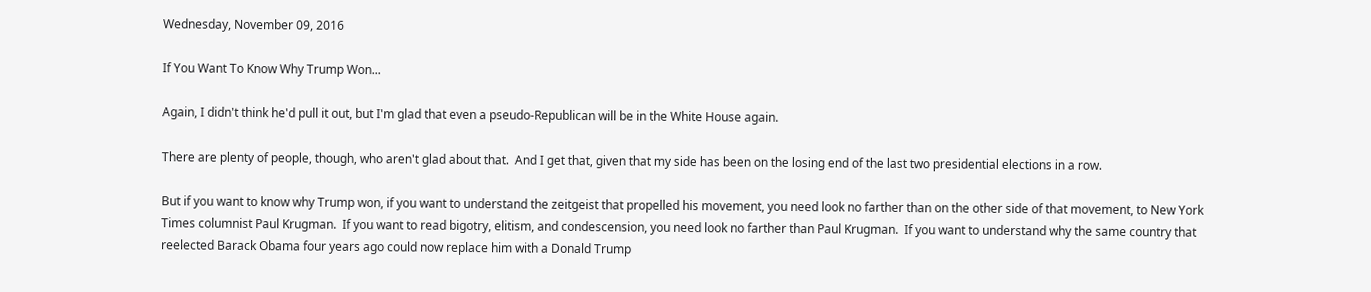Wednesday, November 09, 2016

If You Want To Know Why Trump Won...

Again, I didn't think he'd pull it out, but I'm glad that even a pseudo-Republican will be in the White House again.

There are plenty of people, though, who aren't glad about that.  And I get that, given that my side has been on the losing end of the last two presidential elections in a row.

But if you want to know why Trump won, if you want to understand the zeitgeist that propelled his movement, you need look no farther than on the other side of that movement, to New York Times columnist Paul Krugman.  If you want to read bigotry, elitism, and condescension, you need look no farther than Paul Krugman.  If you want to understand why the same country that reelected Barack Obama four years ago could now replace him with a Donald Trump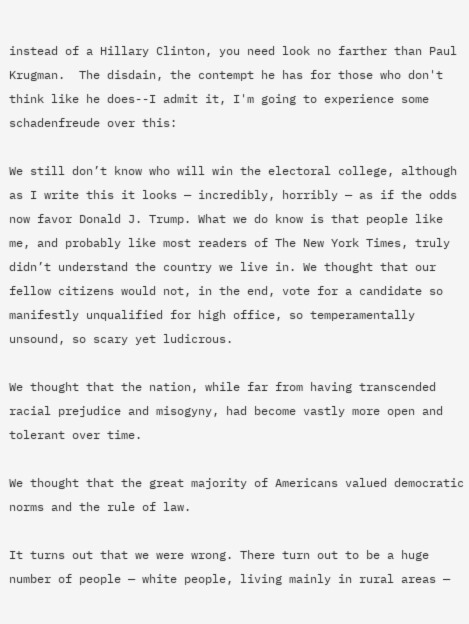instead of a Hillary Clinton, you need look no farther than Paul Krugman.  The disdain, the contempt he has for those who don't think like he does--I admit it, I'm going to experience some schadenfreude over this:

We still don’t know who will win the electoral college, although as I write this it looks — incredibly, horribly — as if the odds now favor Donald J. Trump. What we do know is that people like me, and probably like most readers of The New York Times, truly didn’t understand the country we live in. We thought that our fellow citizens would not, in the end, vote for a candidate so manifestly unqualified for high office, so temperamentally unsound, so scary yet ludicrous.

We thought that the nation, while far from having transcended racial prejudice and misogyny, had become vastly more open and tolerant over time.

We thought that the great majority of Americans valued democratic norms and the rule of law.

It turns out that we were wrong. There turn out to be a huge number of people — white people, living mainly in rural areas —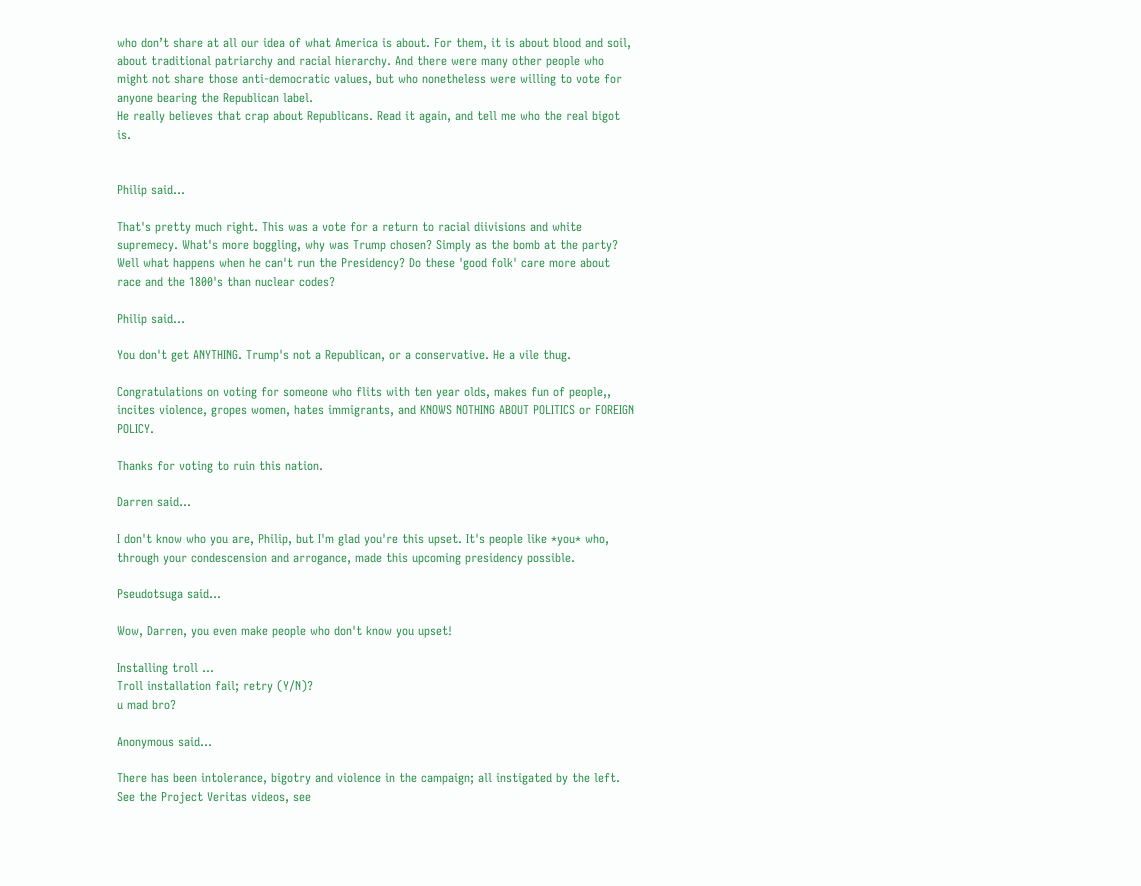who don’t share at all our idea of what America is about. For them, it is about blood and soil, about traditional patriarchy and racial hierarchy. And there were many other people who might not share those anti-democratic values, but who nonetheless were willing to vote for anyone bearing the Republican label.
He really believes that crap about Republicans. Read it again, and tell me who the real bigot is.


Philip said...

That's pretty much right. This was a vote for a return to racial diivisions and white supremecy. What's more boggling, why was Trump chosen? Simply as the bomb at the party? Well what happens when he can't run the Presidency? Do these 'good folk' care more about race and the 1800's than nuclear codes?

Philip said...

You don't get ANYTHING. Trump's not a Republican, or a conservative. He a vile thug.

Congratulations on voting for someone who flits with ten year olds, makes fun of people,, incites violence, gropes women, hates immigrants, and KNOWS NOTHING ABOUT POLITICS or FOREIGN POLICY.

Thanks for voting to ruin this nation.

Darren said...

I don't know who you are, Philip, but I'm glad you're this upset. It's people like *you* who, through your condescension and arrogance, made this upcoming presidency possible.

Pseudotsuga said...

Wow, Darren, you even make people who don't know you upset!

Installing troll ...
Troll installation fail; retry (Y/N)?
u mad bro?

Anonymous said...

There has been intolerance, bigotry and violence in the campaign; all instigated by the left. See the Project Veritas videos, see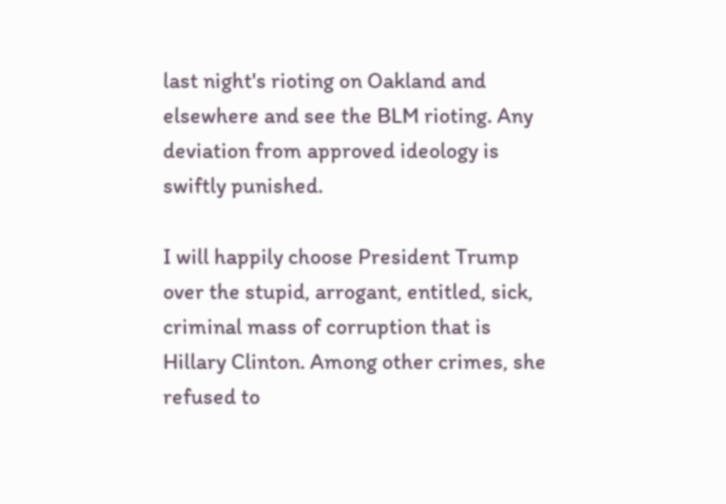last night's rioting on Oakland and elsewhere and see the BLM rioting. Any deviation from approved ideology is swiftly punished.

I will happily choose President Trump over the stupid, arrogant, entitled, sick, criminal mass of corruption that is Hillary Clinton. Among other crimes, she refused to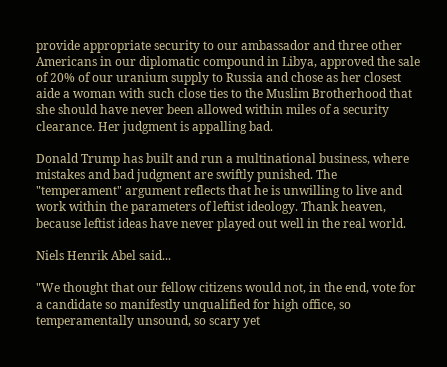provide appropriate security to our ambassador and three other Americans in our diplomatic compound in Libya, approved the sale of 20% of our uranium supply to Russia and chose as her closest aide a woman with such close ties to the Muslim Brotherhood that she should have never been allowed within miles of a security clearance. Her judgment is appalling bad.

Donald Trump has built and run a multinational business, where mistakes and bad judgment are swiftly punished. The "temperament" argument reflects that he is unwilling to live and work within the parameters of leftist ideology. Thank heaven, because leftist ideas have never played out well in the real world.

Niels Henrik Abel said...

"We thought that our fellow citizens would not, in the end, vote for a candidate so manifestly unqualified for high office, so temperamentally unsound, so scary yet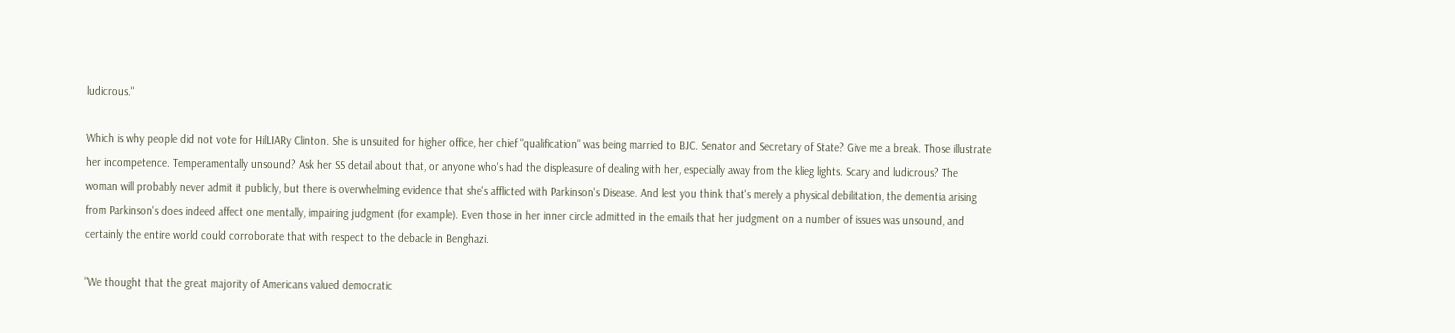ludicrous."

Which is why people did not vote for HilLIARy Clinton. She is unsuited for higher office, her chief "qualification" was being married to BJC. Senator and Secretary of State? Give me a break. Those illustrate her incompetence. Temperamentally unsound? Ask her SS detail about that, or anyone who's had the displeasure of dealing with her, especially away from the klieg lights. Scary and ludicrous? The woman will probably never admit it publicly, but there is overwhelming evidence that she's afflicted with Parkinson's Disease. And lest you think that's merely a physical debilitation, the dementia arising from Parkinson's does indeed affect one mentally, impairing judgment (for example). Even those in her inner circle admitted in the emails that her judgment on a number of issues was unsound, and certainly the entire world could corroborate that with respect to the debacle in Benghazi.

"We thought that the great majority of Americans valued democratic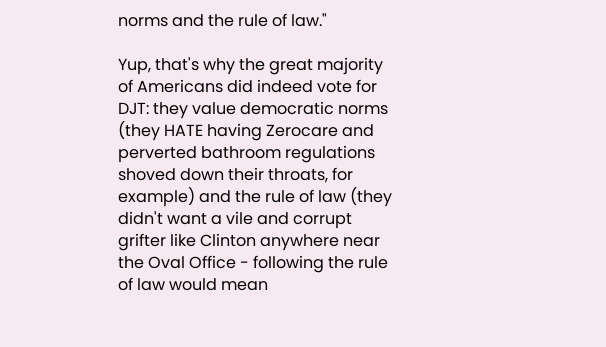norms and the rule of law."

Yup, that's why the great majority of Americans did indeed vote for DJT: they value democratic norms (they HATE having Zerocare and perverted bathroom regulations shoved down their throats, for example) and the rule of law (they didn't want a vile and corrupt grifter like Clinton anywhere near the Oval Office - following the rule of law would mean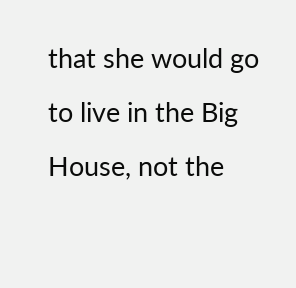that she would go to live in the Big House, not the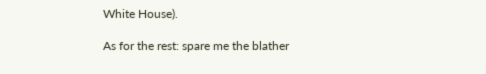White House).

As for the rest: spare me the blather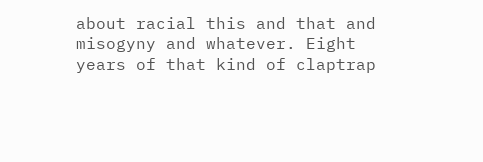about racial this and that and misogyny and whatever. Eight years of that kind of claptrap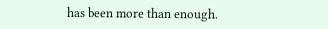has been more than enough.